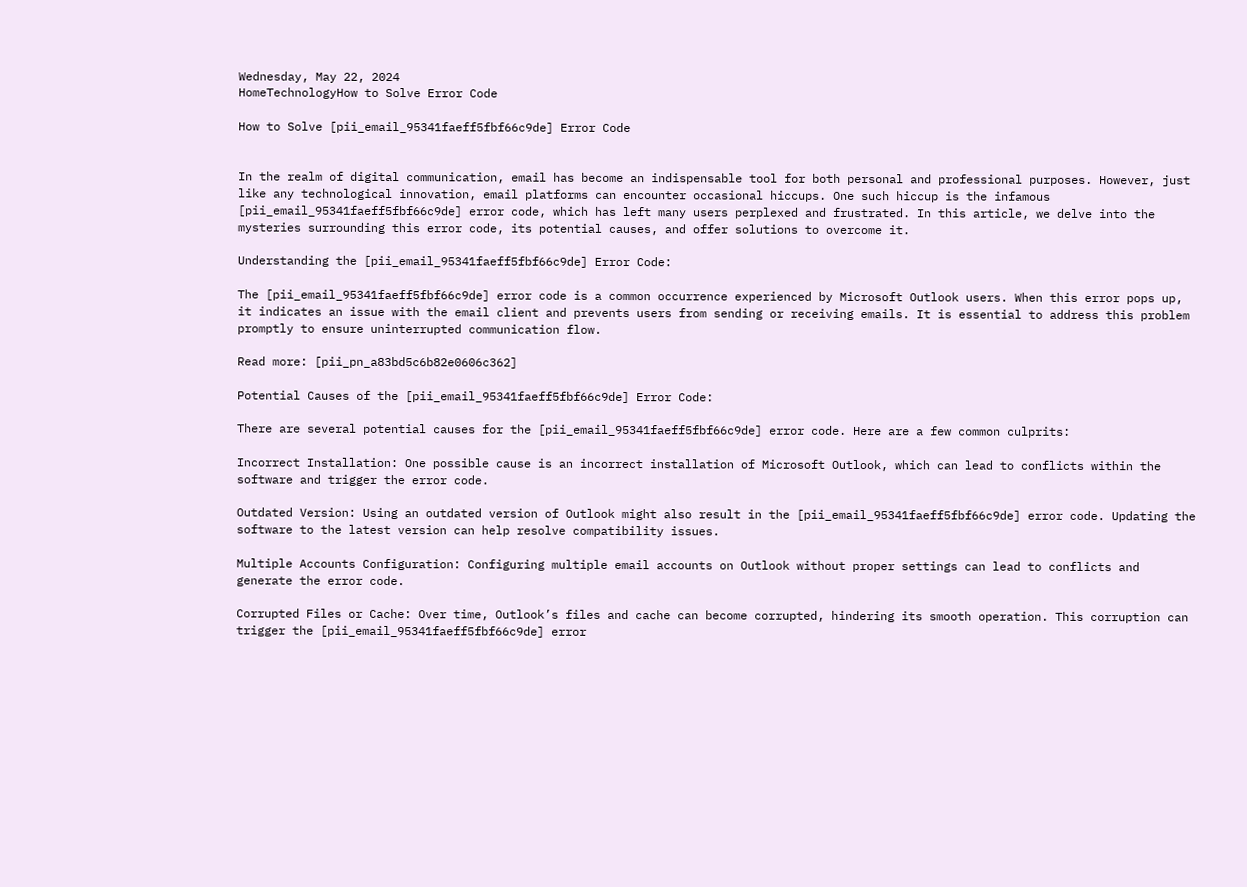Wednesday, May 22, 2024
HomeTechnologyHow to Solve Error Code

How to Solve [pii_email_95341faeff5fbf66c9de] Error Code


In the realm of digital communication, email has become an indispensable tool for both personal and professional purposes. However, just like any technological innovation, email platforms can encounter occasional hiccups. One such hiccup is the infamous [pii_email_95341faeff5fbf66c9de] error code, which has left many users perplexed and frustrated. In this article, we delve into the mysteries surrounding this error code, its potential causes, and offer solutions to overcome it.

Understanding the [pii_email_95341faeff5fbf66c9de] Error Code:

The [pii_email_95341faeff5fbf66c9de] error code is a common occurrence experienced by Microsoft Outlook users. When this error pops up, it indicates an issue with the email client and prevents users from sending or receiving emails. It is essential to address this problem promptly to ensure uninterrupted communication flow.

Read more: [pii_pn_a83bd5c6b82e0606c362]

Potential Causes of the [pii_email_95341faeff5fbf66c9de] Error Code:

There are several potential causes for the [pii_email_95341faeff5fbf66c9de] error code. Here are a few common culprits:

Incorrect Installation: One possible cause is an incorrect installation of Microsoft Outlook, which can lead to conflicts within the software and trigger the error code.

Outdated Version: Using an outdated version of Outlook might also result in the [pii_email_95341faeff5fbf66c9de] error code. Updating the software to the latest version can help resolve compatibility issues.

Multiple Accounts Configuration: Configuring multiple email accounts on Outlook without proper settings can lead to conflicts and generate the error code.

Corrupted Files or Cache: Over time, Outlook’s files and cache can become corrupted, hindering its smooth operation. This corruption can trigger the [pii_email_95341faeff5fbf66c9de] error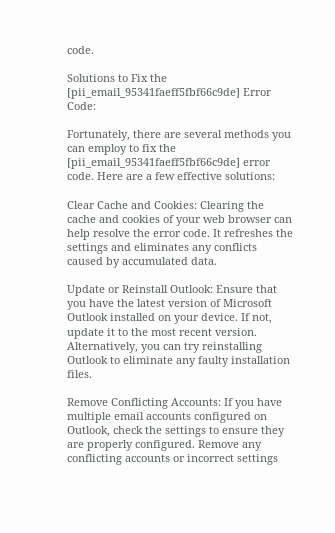code.

Solutions to Fix the [pii_email_95341faeff5fbf66c9de] Error Code:

Fortunately, there are several methods you can employ to fix the [pii_email_95341faeff5fbf66c9de] error code. Here are a few effective solutions:

Clear Cache and Cookies: Clearing the cache and cookies of your web browser can help resolve the error code. It refreshes the settings and eliminates any conflicts caused by accumulated data.

Update or Reinstall Outlook: Ensure that you have the latest version of Microsoft Outlook installed on your device. If not, update it to the most recent version. Alternatively, you can try reinstalling Outlook to eliminate any faulty installation files.

Remove Conflicting Accounts: If you have multiple email accounts configured on Outlook, check the settings to ensure they are properly configured. Remove any conflicting accounts or incorrect settings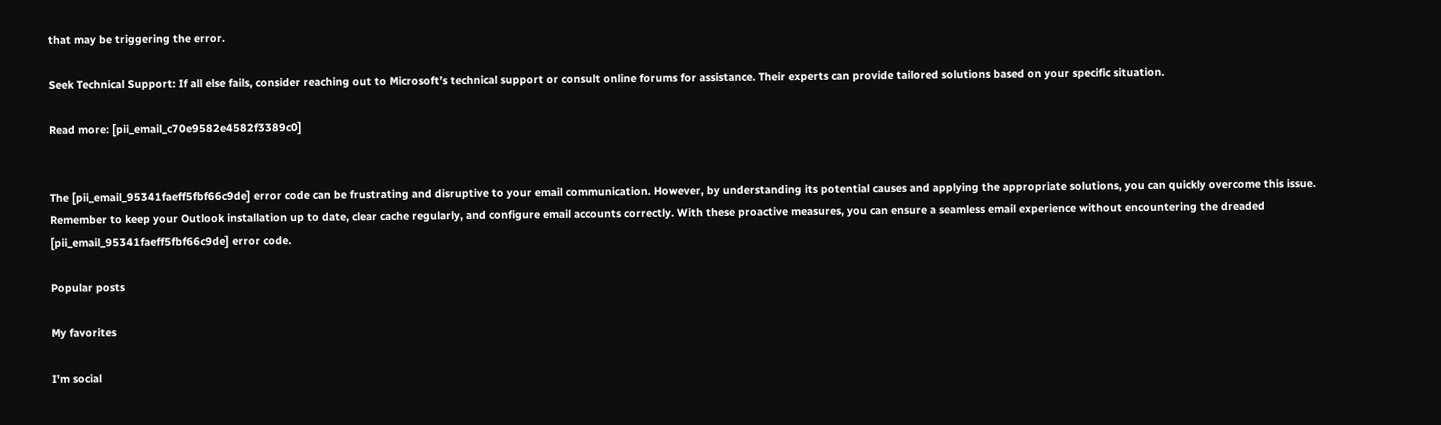that may be triggering the error.

Seek Technical Support: If all else fails, consider reaching out to Microsoft’s technical support or consult online forums for assistance. Their experts can provide tailored solutions based on your specific situation.

Read more: [pii_email_c70e9582e4582f3389c0]


The [pii_email_95341faeff5fbf66c9de] error code can be frustrating and disruptive to your email communication. However, by understanding its potential causes and applying the appropriate solutions, you can quickly overcome this issue. Remember to keep your Outlook installation up to date, clear cache regularly, and configure email accounts correctly. With these proactive measures, you can ensure a seamless email experience without encountering the dreaded [pii_email_95341faeff5fbf66c9de] error code.

Popular posts

My favorites

I'm social